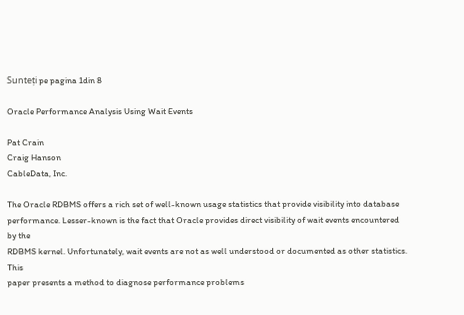Sunteți pe pagina 1din 8

Oracle Performance Analysis Using Wait Events

Pat Crain
Craig Hanson
CableData, Inc.

The Oracle RDBMS offers a rich set of well-known usage statistics that provide visibility into database
performance. Lesser-known is the fact that Oracle provides direct visibility of wait events encountered by the
RDBMS kernel. Unfortunately, wait events are not as well understood or documented as other statistics. This
paper presents a method to diagnose performance problems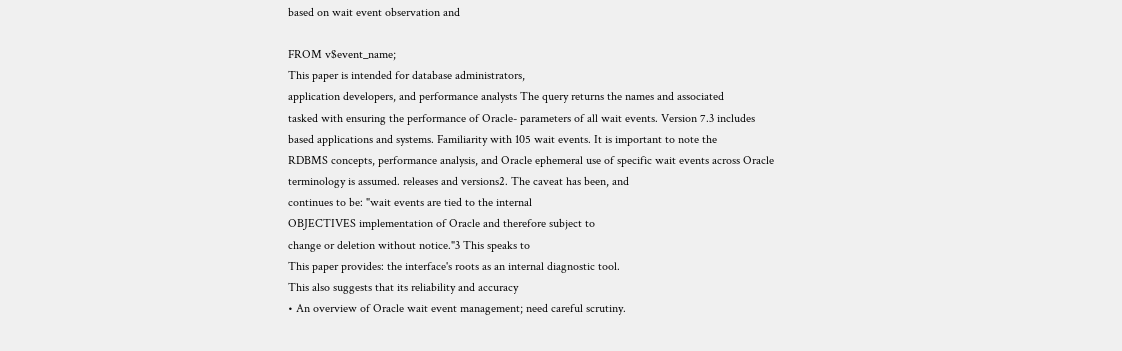based on wait event observation and

FROM v$event_name;
This paper is intended for database administrators,
application developers, and performance analysts The query returns the names and associated
tasked with ensuring the performance of Oracle- parameters of all wait events. Version 7.3 includes
based applications and systems. Familiarity with 105 wait events. It is important to note the
RDBMS concepts, performance analysis, and Oracle ephemeral use of specific wait events across Oracle
terminology is assumed. releases and versions2. The caveat has been, and
continues to be: "wait events are tied to the internal
OBJECTIVES implementation of Oracle and therefore subject to
change or deletion without notice."3 This speaks to
This paper provides: the interface's roots as an internal diagnostic tool.
This also suggests that its reliability and accuracy
• An overview of Oracle wait event management; need careful scrutiny.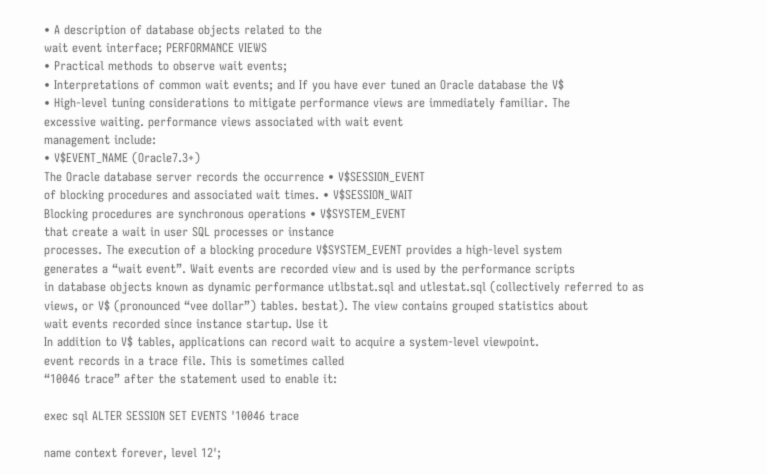• A description of database objects related to the
wait event interface; PERFORMANCE VIEWS
• Practical methods to observe wait events;
• Interpretations of common wait events; and If you have ever tuned an Oracle database the V$
• High-level tuning considerations to mitigate performance views are immediately familiar. The
excessive waiting. performance views associated with wait event
management include:
• V$EVENT_NAME (Oracle7.3+)
The Oracle database server records the occurrence • V$SESSION_EVENT
of blocking procedures and associated wait times. • V$SESSION_WAIT
Blocking procedures are synchronous operations • V$SYSTEM_EVENT
that create a wait in user SQL processes or instance
processes. The execution of a blocking procedure V$SYSTEM_EVENT provides a high-level system
generates a “wait event”. Wait events are recorded view and is used by the performance scripts
in database objects known as dynamic performance utlbstat.sql and utlestat.sql (collectively referred to as
views, or V$ (pronounced “vee dollar”) tables. bestat). The view contains grouped statistics about
wait events recorded since instance startup. Use it
In addition to V$ tables, applications can record wait to acquire a system-level viewpoint.
event records in a trace file. This is sometimes called
“10046 trace” after the statement used to enable it:

exec sql ALTER SESSION SET EVENTS '10046 trace

name context forever, level 12';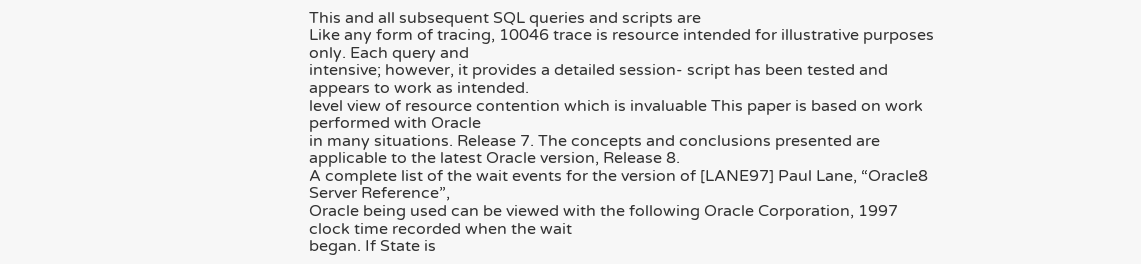This and all subsequent SQL queries and scripts are
Like any form of tracing, 10046 trace is resource intended for illustrative purposes only. Each query and
intensive; however, it provides a detailed session- script has been tested and appears to work as intended.
level view of resource contention which is invaluable This paper is based on work performed with Oracle
in many situations. Release 7. The concepts and conclusions presented are
applicable to the latest Oracle version, Release 8.
A complete list of the wait events for the version of [LANE97] Paul Lane, “Oracle8 Server Reference”,
Oracle being used can be viewed with the following Oracle Corporation, 1997
clock time recorded when the wait
began. If State is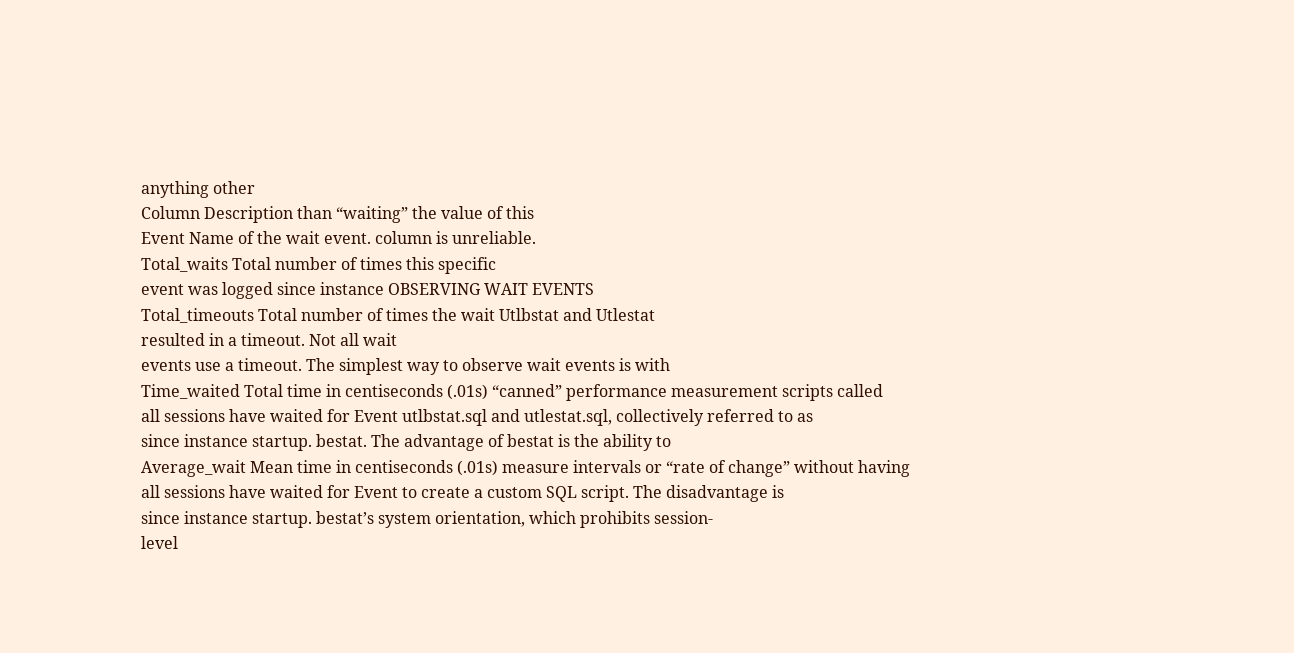anything other
Column Description than “waiting” the value of this
Event Name of the wait event. column is unreliable.
Total_waits Total number of times this specific
event was logged since instance OBSERVING WAIT EVENTS
Total_timeouts Total number of times the wait Utlbstat and Utlestat
resulted in a timeout. Not all wait
events use a timeout. The simplest way to observe wait events is with
Time_waited Total time in centiseconds (.01s) “canned” performance measurement scripts called
all sessions have waited for Event utlbstat.sql and utlestat.sql, collectively referred to as
since instance startup. bestat. The advantage of bestat is the ability to
Average_wait Mean time in centiseconds (.01s) measure intervals or “rate of change” without having
all sessions have waited for Event to create a custom SQL script. The disadvantage is
since instance startup. bestat’s system orientation, which prohibits session-
level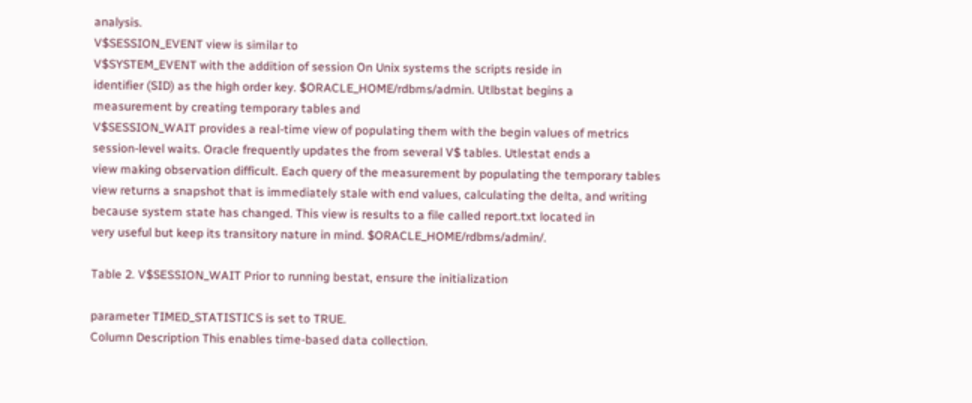analysis.
V$SESSION_EVENT view is similar to
V$SYSTEM_EVENT with the addition of session On Unix systems the scripts reside in
identifier (SID) as the high order key. $ORACLE_HOME/rdbms/admin. Utlbstat begins a
measurement by creating temporary tables and
V$SESSION_WAIT provides a real-time view of populating them with the begin values of metrics
session-level waits. Oracle frequently updates the from several V$ tables. Utlestat ends a
view making observation difficult. Each query of the measurement by populating the temporary tables
view returns a snapshot that is immediately stale with end values, calculating the delta, and writing
because system state has changed. This view is results to a file called report.txt located in
very useful but keep its transitory nature in mind. $ORACLE_HOME/rdbms/admin/.

Table 2. V$SESSION_WAIT Prior to running bestat, ensure the initialization

parameter TIMED_STATISTICS is set to TRUE.
Column Description This enables time-based data collection.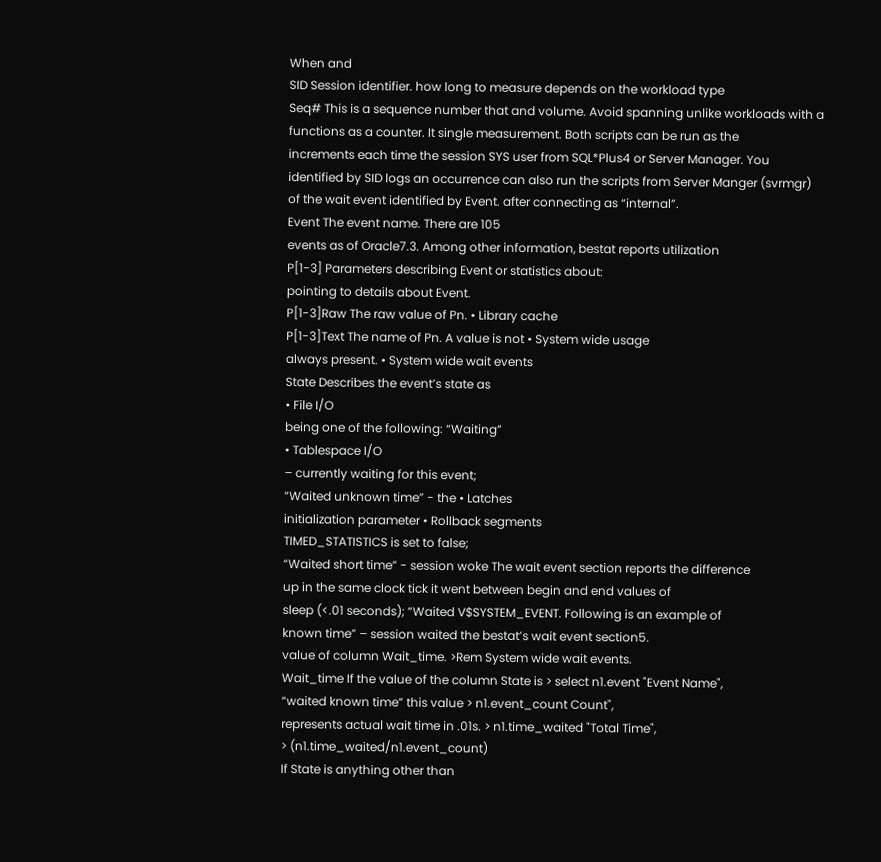When and
SID Session identifier. how long to measure depends on the workload type
Seq# This is a sequence number that and volume. Avoid spanning unlike workloads with a
functions as a counter. It single measurement. Both scripts can be run as the
increments each time the session SYS user from SQL*Plus4 or Server Manager. You
identified by SID logs an occurrence can also run the scripts from Server Manger (svrmgr)
of the wait event identified by Event. after connecting as “internal”.
Event The event name. There are 105
events as of Oracle7.3. Among other information, bestat reports utilization
P[1-3] Parameters describing Event or statistics about:
pointing to details about Event.
P[1-3]Raw The raw value of Pn. • Library cache
P[1-3]Text The name of Pn. A value is not • System wide usage
always present. • System wide wait events
State Describes the event’s state as
• File I/O
being one of the following: “Waiting”
• Tablespace I/O
– currently waiting for this event;
“Waited unknown time” - the • Latches
initialization parameter • Rollback segments
TIMED_STATISTICS is set to false;
“Waited short time” - session woke The wait event section reports the difference
up in the same clock tick it went between begin and end values of
sleep (<.01 seconds); “Waited V$SYSTEM_EVENT. Following is an example of
known time” – session waited the bestat’s wait event section5.
value of column Wait_time. >Rem System wide wait events.
Wait_time If the value of the column State is > select n1.event "Event Name",
“waited known time” this value > n1.event_count Count",
represents actual wait time in .01s. > n1.time_waited "Total Time",
> (n1.time_waited/n1.event_count)
If State is anything other than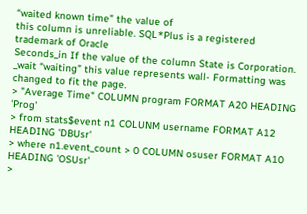“waited known time” the value of
this column is unreliable. SQL*Plus is a registered trademark of Oracle
Seconds_in If the value of the column State is Corporation.
_wait “waiting” this value represents wall- Formatting was changed to fit the page.
> "Average Time" COLUMN program FORMAT A20 HEADING 'Prog'
> from stats$event n1 COLUNM username FORMAT A12 HEADING 'DBUsr'
> where n1.event_count > 0 COLUMN osuser FORMAT A10 HEADING 'OSUsr'
>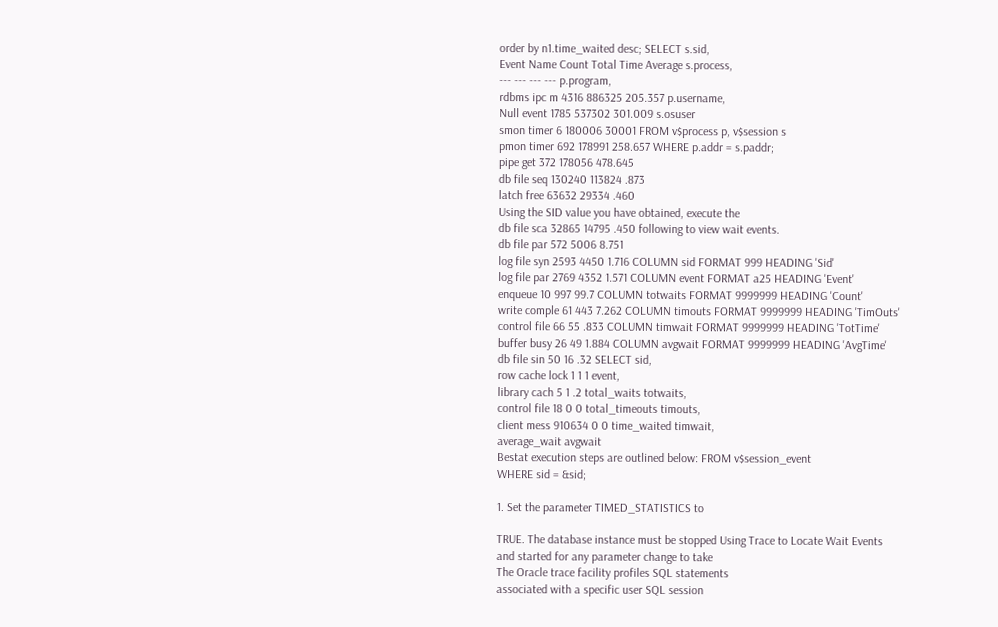order by n1.time_waited desc; SELECT s.sid,
Event Name Count Total Time Average s.process,
--- --- --- --- p.program,
rdbms ipc m 4316 886325 205.357 p.username,
Null event 1785 537302 301.009 s.osuser
smon timer 6 180006 30001 FROM v$process p, v$session s
pmon timer 692 178991 258.657 WHERE p.addr = s.paddr;
pipe get 372 178056 478.645
db file seq 130240 113824 .873
latch free 63632 29334 .460
Using the SID value you have obtained, execute the
db file sca 32865 14795 .450 following to view wait events.
db file par 572 5006 8.751
log file syn 2593 4450 1.716 COLUMN sid FORMAT 999 HEADING 'Sid'
log file par 2769 4352 1.571 COLUMN event FORMAT a25 HEADING 'Event'
enqueue 10 997 99.7 COLUMN totwaits FORMAT 9999999 HEADING 'Count'
write comple 61 443 7.262 COLUMN timouts FORMAT 9999999 HEADING 'TimOuts'
control file 66 55 .833 COLUMN timwait FORMAT 9999999 HEADING 'TotTime'
buffer busy 26 49 1.884 COLUMN avgwait FORMAT 9999999 HEADING 'AvgTime'
db file sin 50 16 .32 SELECT sid,
row cache lock 1 1 1 event,
library cach 5 1 .2 total_waits totwaits,
control file 18 0 0 total_timeouts timouts,
client mess 910634 0 0 time_waited timwait,
average_wait avgwait
Bestat execution steps are outlined below: FROM v$session_event
WHERE sid = &sid;

1. Set the parameter TIMED_STATISTICS to

TRUE. The database instance must be stopped Using Trace to Locate Wait Events
and started for any parameter change to take
The Oracle trace facility profiles SQL statements
associated with a specific user SQL session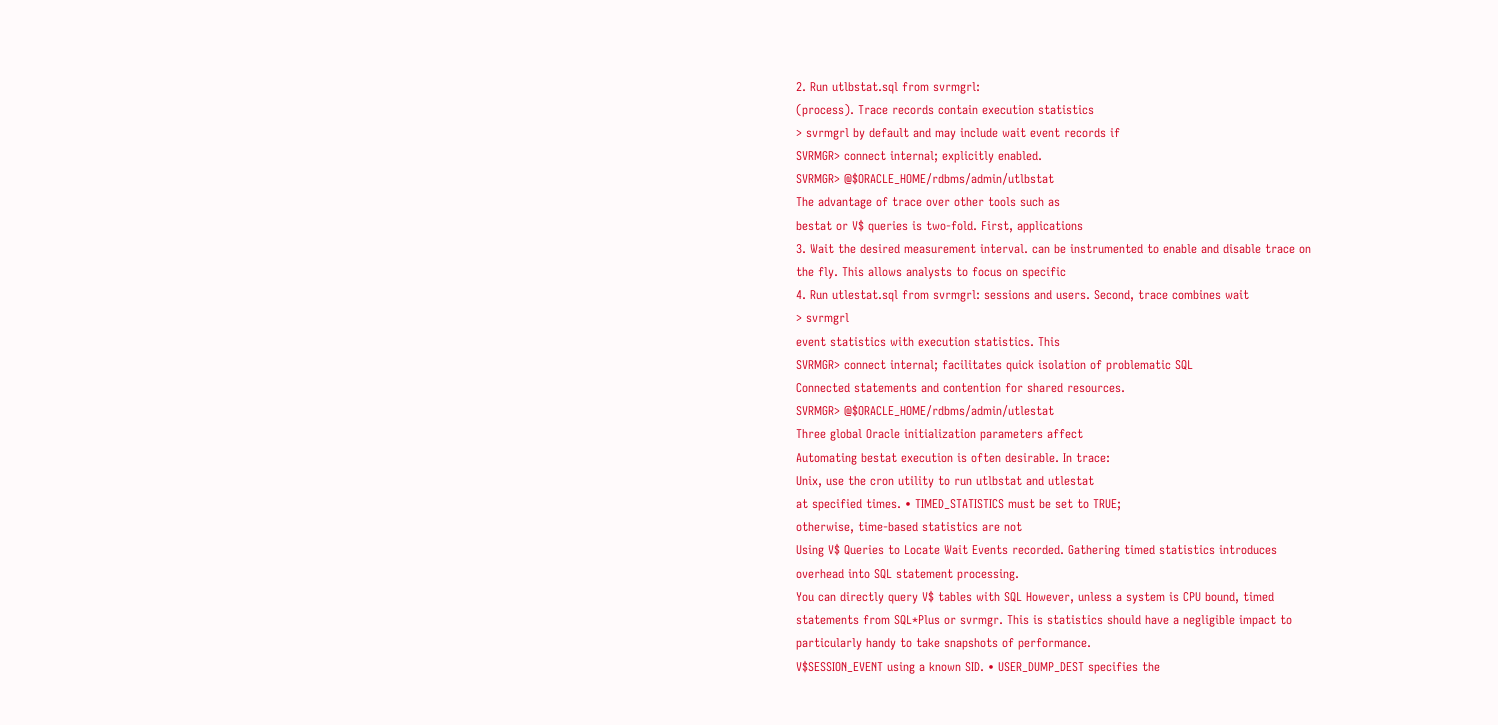2. Run utlbstat.sql from svrmgrl:
(process). Trace records contain execution statistics
> svrmgrl by default and may include wait event records if
SVRMGR> connect internal; explicitly enabled.
SVRMGR> @$ORACLE_HOME/rdbms/admin/utlbstat
The advantage of trace over other tools such as
bestat or V$ queries is two-fold. First, applications
3. Wait the desired measurement interval. can be instrumented to enable and disable trace on
the fly. This allows analysts to focus on specific
4. Run utlestat.sql from svrmgrl: sessions and users. Second, trace combines wait
> svrmgrl
event statistics with execution statistics. This
SVRMGR> connect internal; facilitates quick isolation of problematic SQL
Connected statements and contention for shared resources.
SVRMGR> @$ORACLE_HOME/rdbms/admin/utlestat
Three global Oracle initialization parameters affect
Automating bestat execution is often desirable. In trace:
Unix, use the cron utility to run utlbstat and utlestat
at specified times. • TIMED_STATISTICS must be set to TRUE;
otherwise, time-based statistics are not
Using V$ Queries to Locate Wait Events recorded. Gathering timed statistics introduces
overhead into SQL statement processing.
You can directly query V$ tables with SQL However, unless a system is CPU bound, timed
statements from SQL*Plus or svrmgr. This is statistics should have a negligible impact to
particularly handy to take snapshots of performance.
V$SESSION_EVENT using a known SID. • USER_DUMP_DEST specifies the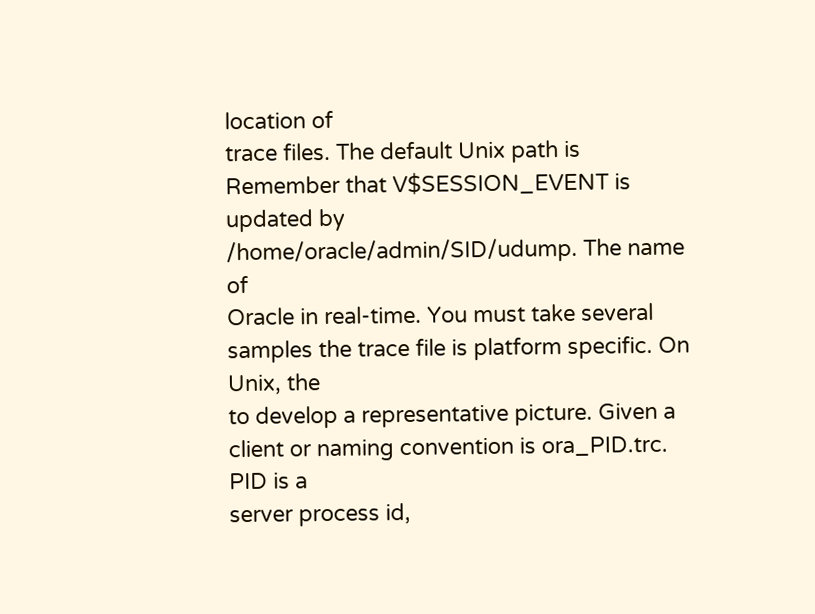location of
trace files. The default Unix path is
Remember that V$SESSION_EVENT is updated by /home/oracle/admin/SID/udump. The name of
Oracle in real-time. You must take several samples the trace file is platform specific. On Unix, the
to develop a representative picture. Given a client or naming convention is ora_PID.trc. PID is a
server process id,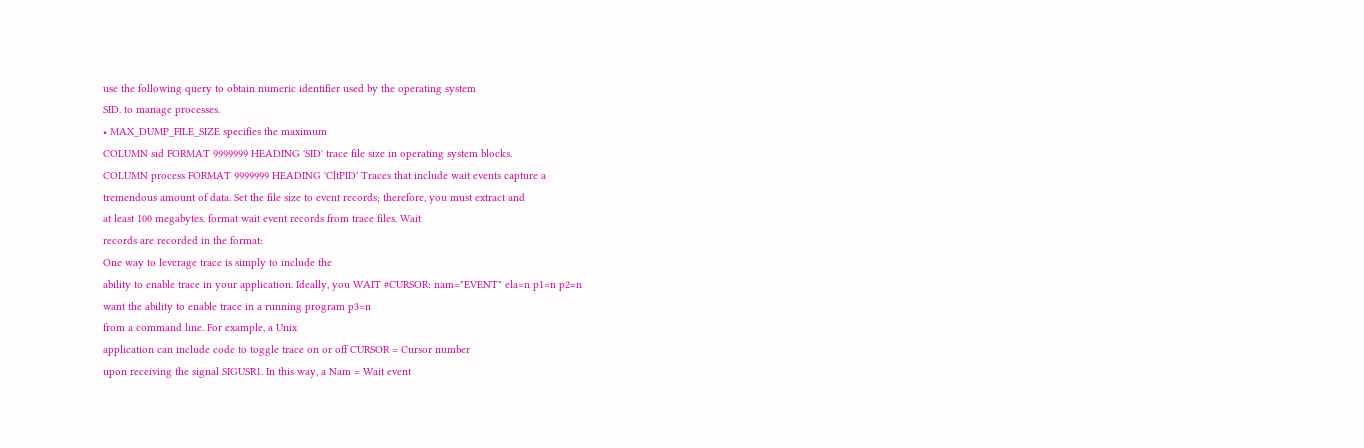use the following query to obtain numeric identifier used by the operating system
SID. to manage processes.
• MAX_DUMP_FILE_SIZE specifies the maximum
COLUMN sid FORMAT 9999999 HEADING 'SID' trace file size in operating system blocks.
COLUMN process FORMAT 9999999 HEADING 'CltPID' Traces that include wait events capture a
tremendous amount of data. Set the file size to event records; therefore, you must extract and
at least 100 megabytes. format wait event records from trace files. Wait
records are recorded in the format:
One way to leverage trace is simply to include the
ability to enable trace in your application. Ideally, you WAIT #CURSOR: nam="EVENT" ela=n p1=n p2=n
want the ability to enable trace in a running program p3=n
from a command line. For example, a Unix
application can include code to toggle trace on or off CURSOR = Cursor number
upon receiving the signal SIGUSR1. In this way, a Nam = Wait event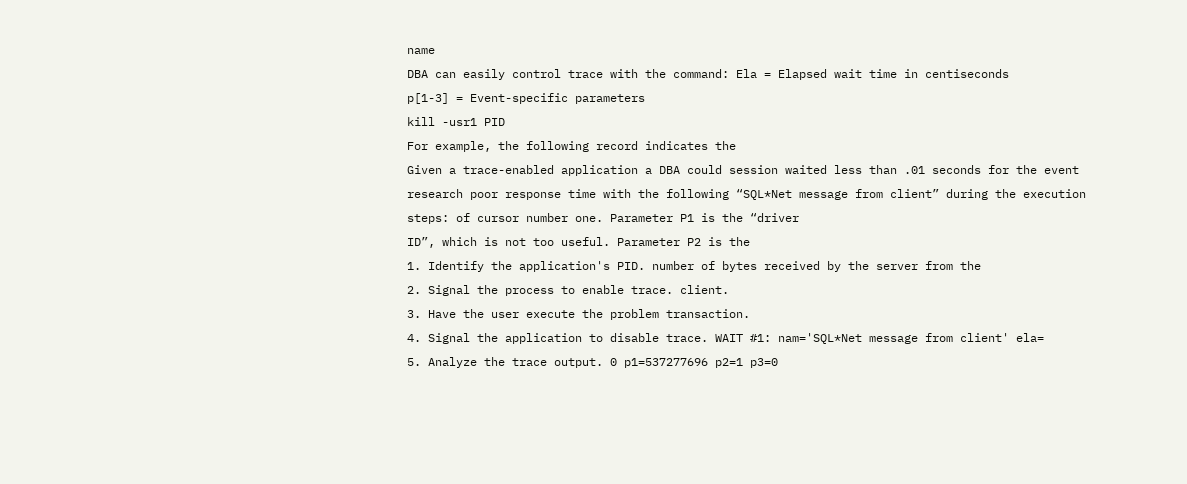name
DBA can easily control trace with the command: Ela = Elapsed wait time in centiseconds
p[1-3] = Event-specific parameters
kill -usr1 PID
For example, the following record indicates the
Given a trace-enabled application a DBA could session waited less than .01 seconds for the event
research poor response time with the following “SQL*Net message from client” during the execution
steps: of cursor number one. Parameter P1 is the “driver
ID”, which is not too useful. Parameter P2 is the
1. Identify the application's PID. number of bytes received by the server from the
2. Signal the process to enable trace. client.
3. Have the user execute the problem transaction.
4. Signal the application to disable trace. WAIT #1: nam='SQL*Net message from client' ela=
5. Analyze the trace output. 0 p1=537277696 p2=1 p3=0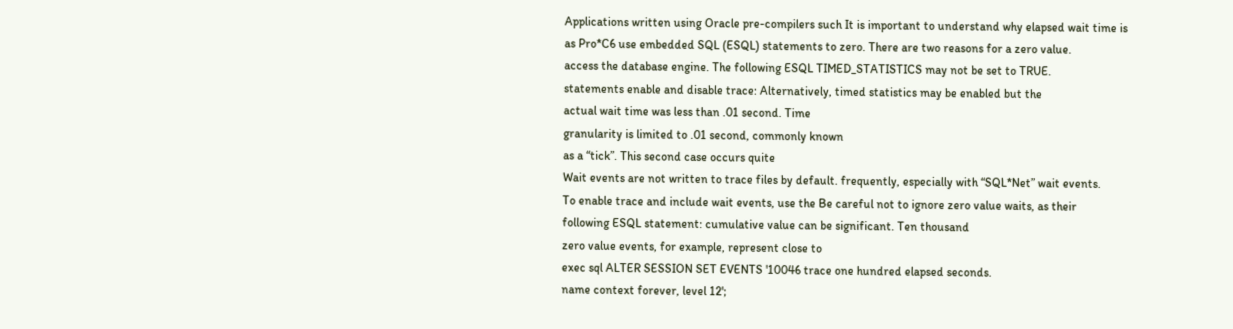Applications written using Oracle pre-compilers such It is important to understand why elapsed wait time is
as Pro*C6 use embedded SQL (ESQL) statements to zero. There are two reasons for a zero value.
access the database engine. The following ESQL TIMED_STATISTICS may not be set to TRUE.
statements enable and disable trace: Alternatively, timed statistics may be enabled but the
actual wait time was less than .01 second. Time
granularity is limited to .01 second, commonly known
as a “tick”. This second case occurs quite
Wait events are not written to trace files by default. frequently, especially with “SQL*Net” wait events.
To enable trace and include wait events, use the Be careful not to ignore zero value waits, as their
following ESQL statement: cumulative value can be significant. Ten thousand
zero value events, for example, represent close to
exec sql ALTER SESSION SET EVENTS '10046 trace one hundred elapsed seconds.
name context forever, level 12';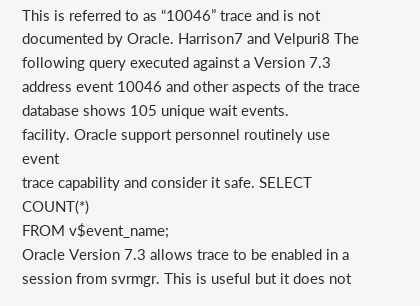This is referred to as “10046” trace and is not
documented by Oracle. Harrison7 and Velpuri8 The following query executed against a Version 7.3
address event 10046 and other aspects of the trace database shows 105 unique wait events.
facility. Oracle support personnel routinely use event
trace capability and consider it safe. SELECT COUNT(*)
FROM v$event_name;
Oracle Version 7.3 allows trace to be enabled in a
session from svrmgr. This is useful but it does not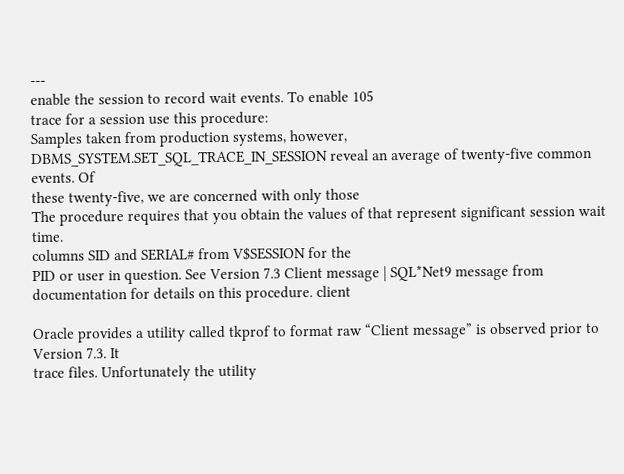---
enable the session to record wait events. To enable 105
trace for a session use this procedure:
Samples taken from production systems, however,
DBMS_SYSTEM.SET_SQL_TRACE_IN_SESSION reveal an average of twenty-five common events. Of
these twenty-five, we are concerned with only those
The procedure requires that you obtain the values of that represent significant session wait time.
columns SID and SERIAL# from V$SESSION for the
PID or user in question. See Version 7.3 Client message | SQL*Net9 message from
documentation for details on this procedure. client

Oracle provides a utility called tkprof to format raw “Client message” is observed prior to Version 7.3. It
trace files. Unfortunately the utility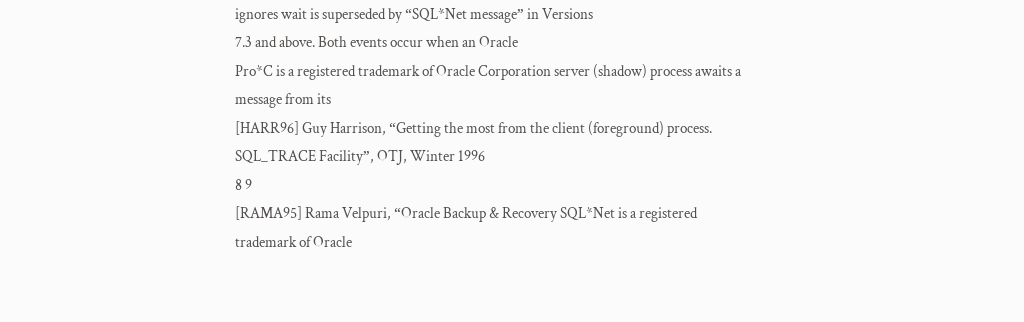ignores wait is superseded by “SQL*Net message” in Versions
7.3 and above. Both events occur when an Oracle
Pro*C is a registered trademark of Oracle Corporation server (shadow) process awaits a message from its
[HARR96] Guy Harrison, “Getting the most from the client (foreground) process.
SQL_TRACE Facility”, OTJ, Winter 1996
8 9
[RAMA95] Rama Velpuri, “Oracle Backup & Recovery SQL*Net is a registered trademark of Oracle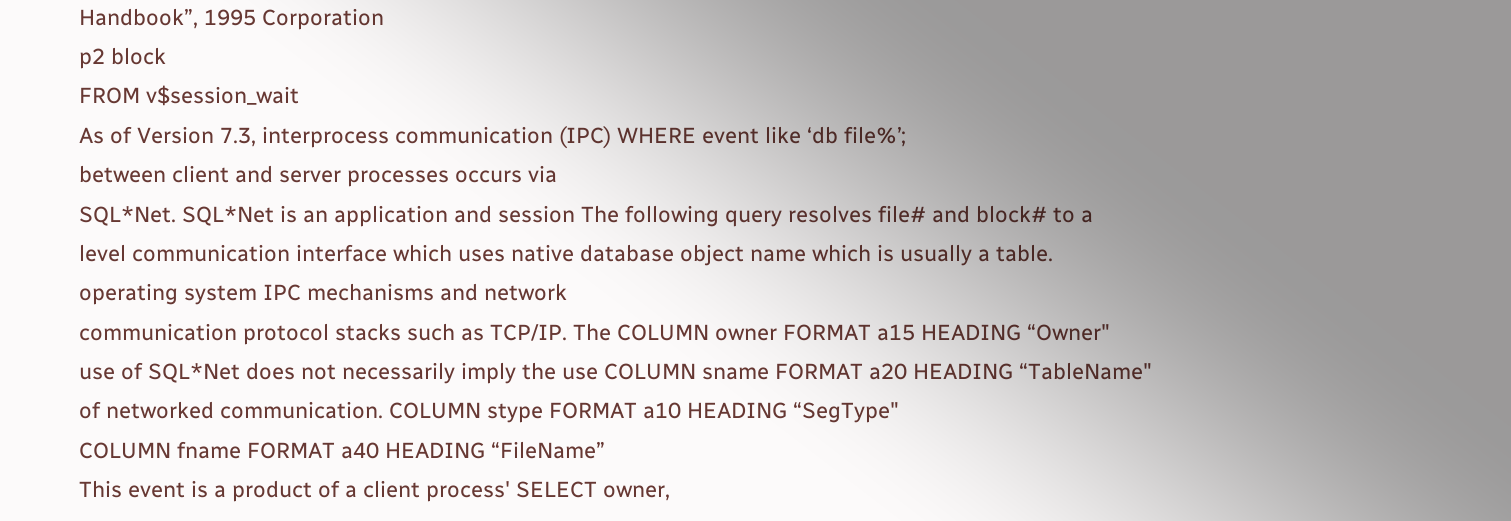Handbook”, 1995 Corporation
p2 block
FROM v$session_wait
As of Version 7.3, interprocess communication (IPC) WHERE event like ‘db file%’;
between client and server processes occurs via
SQL*Net. SQL*Net is an application and session The following query resolves file# and block# to a
level communication interface which uses native database object name which is usually a table.
operating system IPC mechanisms and network
communication protocol stacks such as TCP/IP. The COLUMN owner FORMAT a15 HEADING “Owner"
use of SQL*Net does not necessarily imply the use COLUMN sname FORMAT a20 HEADING “TableName"
of networked communication. COLUMN stype FORMAT a10 HEADING “SegType"
COLUMN fname FORMAT a40 HEADING “FileName”
This event is a product of a client process' SELECT owner,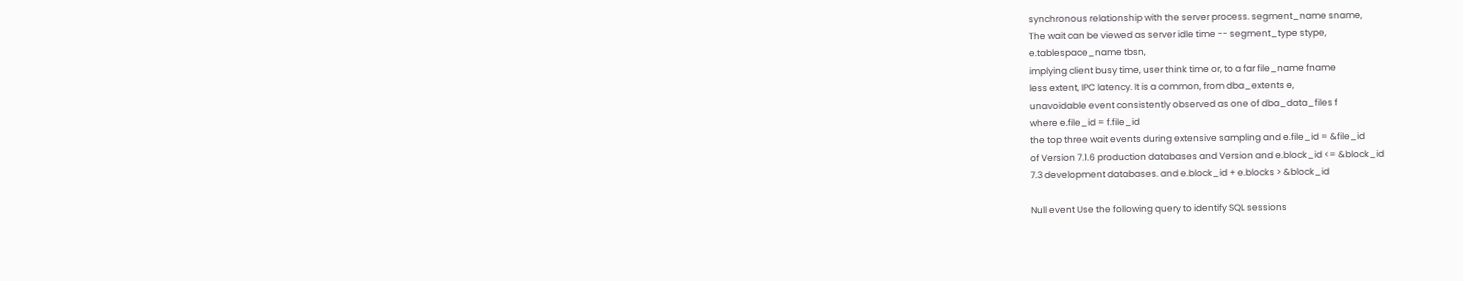synchronous relationship with the server process. segment_name sname,
The wait can be viewed as server idle time -- segment_type stype,
e.tablespace_name tbsn,
implying client busy time, user think time or, to a far file_name fname
less extent, IPC latency. It is a common, from dba_extents e,
unavoidable event consistently observed as one of dba_data_files f
where e.file_id = f.file_id
the top three wait events during extensive sampling and e.file_id = &file_id
of Version 7.1.6 production databases and Version and e.block_id <= &block_id
7.3 development databases. and e.block_id + e.blocks > &block_id

Null event Use the following query to identify SQL sessions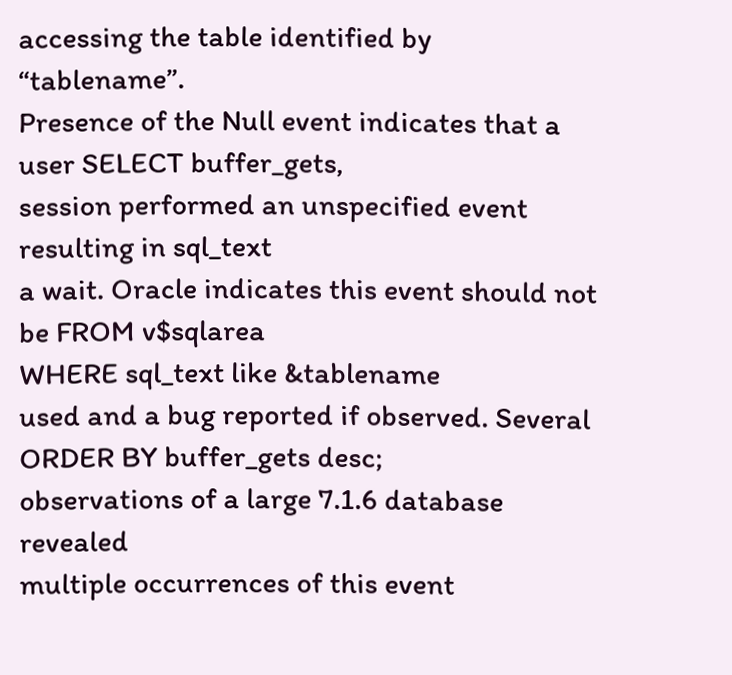accessing the table identified by “tablename”.
Presence of the Null event indicates that a user SELECT buffer_gets,
session performed an unspecified event resulting in sql_text
a wait. Oracle indicates this event should not be FROM v$sqlarea
WHERE sql_text like &tablename
used and a bug reported if observed. Several ORDER BY buffer_gets desc;
observations of a large 7.1.6 database revealed
multiple occurrences of this event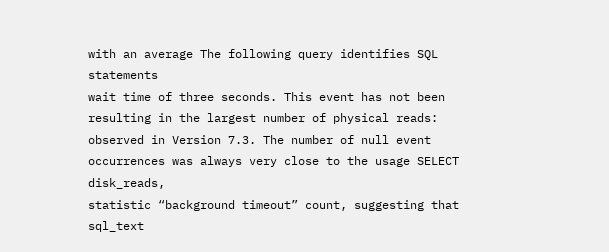with an average The following query identifies SQL statements
wait time of three seconds. This event has not been resulting in the largest number of physical reads:
observed in Version 7.3. The number of null event
occurrences was always very close to the usage SELECT disk_reads,
statistic “background timeout” count, suggesting that sql_text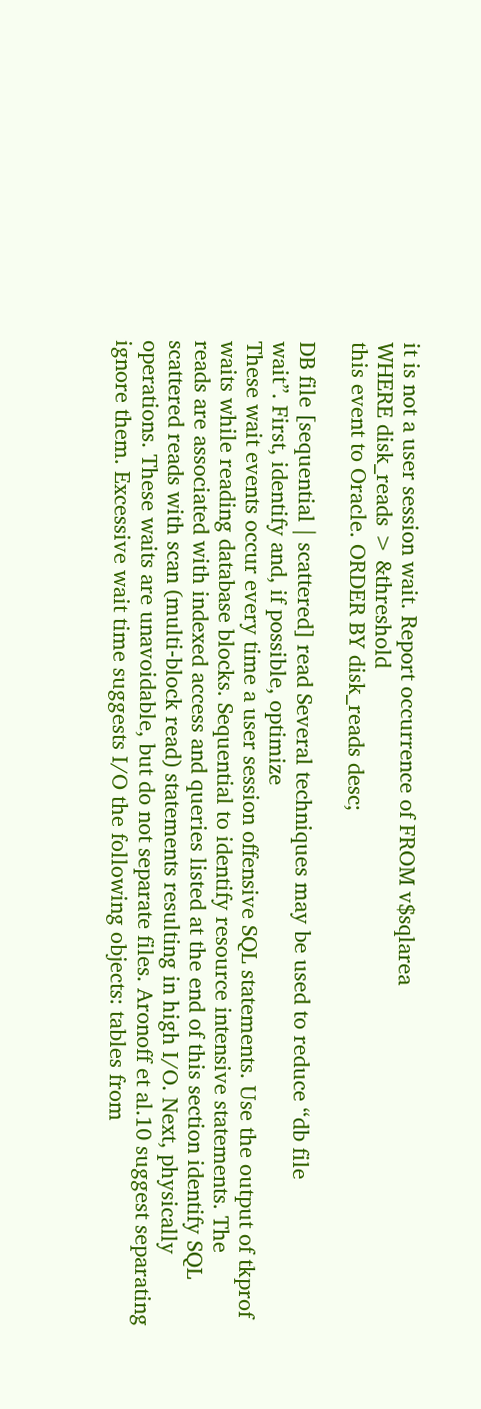it is not a user session wait. Report occurrence of FROM v$sqlarea
WHERE disk_reads > &threshold
this event to Oracle. ORDER BY disk_reads desc;

DB file [sequential | scattered] read Several techniques may be used to reduce “db file
wait”. First, identify and, if possible, optimize
These wait events occur every time a user session offensive SQL statements. Use the output of tkprof
waits while reading database blocks. Sequential to identify resource intensive statements. The
reads are associated with indexed access and queries listed at the end of this section identify SQL
scattered reads with scan (multi-block read) statements resulting in high I/O. Next, physically
operations. These waits are unavoidable, but do not separate files. Aronoff et al.10 suggest separating
ignore them. Excessive wait time suggests I/O the following objects: tables from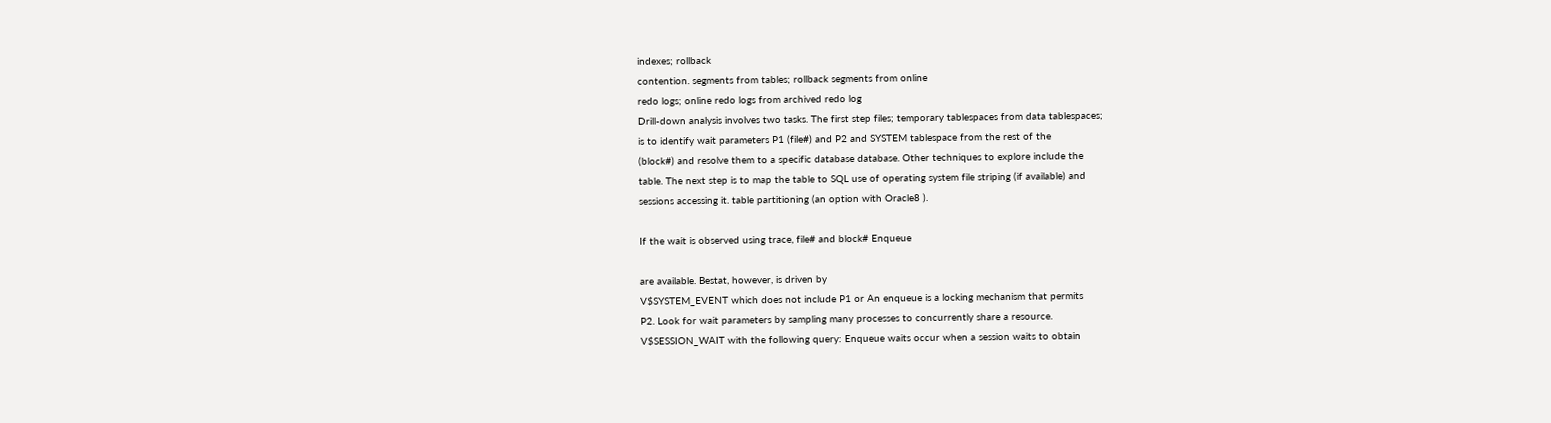indexes; rollback
contention. segments from tables; rollback segments from online
redo logs; online redo logs from archived redo log
Drill-down analysis involves two tasks. The first step files; temporary tablespaces from data tablespaces;
is to identify wait parameters P1 (file#) and P2 and SYSTEM tablespace from the rest of the
(block#) and resolve them to a specific database database. Other techniques to explore include the
table. The next step is to map the table to SQL use of operating system file striping (if available) and
sessions accessing it. table partitioning (an option with Oracle8 ).

If the wait is observed using trace, file# and block# Enqueue

are available. Bestat, however, is driven by
V$SYSTEM_EVENT which does not include P1 or An enqueue is a locking mechanism that permits
P2. Look for wait parameters by sampling many processes to concurrently share a resource.
V$SESSION_WAIT with the following query: Enqueue waits occur when a session waits to obtain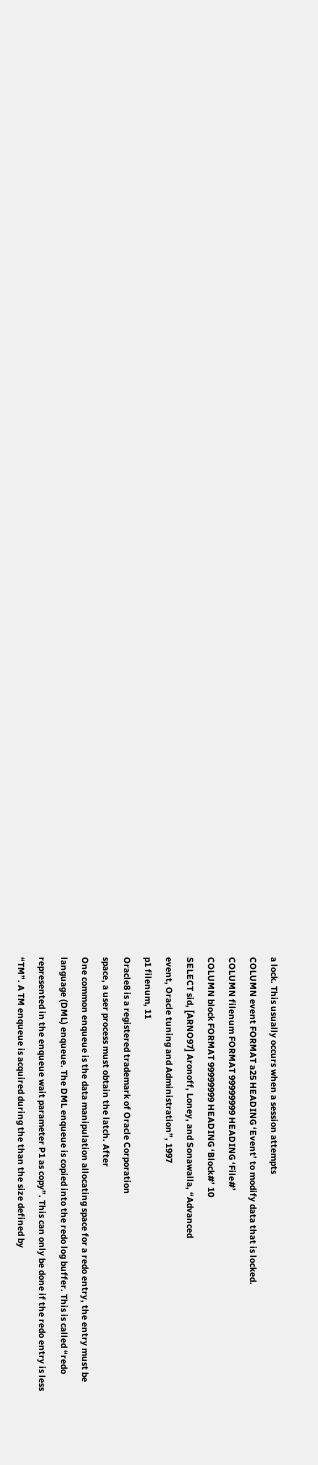a lock. This usually occurs when a session attempts
COLUMN event FORMAT a25 HEADING ‘Event’ to modify data that is locked.
COLUMN filenum FORMAT 99999999 HEADING ‘File#’
COLUMN block FORMAT 99999999 HEADING ‘Block#’ 10
SELECT sid, [ARNO97] Aronoff, Loney, and Sonawalla, “Advanced
event, Oracle tuning and Administration”, 1997
p1 filenum, 11
Oracle8 is a registered trademark of Oracle Corporation
space, a user process must obtain the latch. After
One common enqueue is the data manipulation allocating space for a redo entry, the entry must be
language (DML) enqueue. The DML enqueue is copied into the redo log buffer. This is called “redo
represented in the enqueue wait parameter P1 as copy”. This can only be done if the redo entry is less
“TM”. A TM enqueue is acquired during the than the size defined by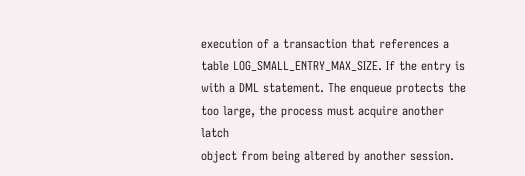execution of a transaction that references a table LOG_SMALL_ENTRY_MAX_SIZE. If the entry is
with a DML statement. The enqueue protects the too large, the process must acquire another latch
object from being altered by another session.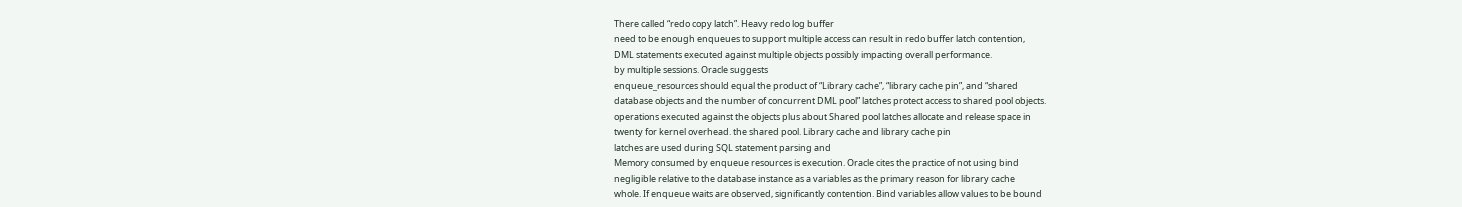There called “redo copy latch”. Heavy redo log buffer
need to be enough enqueues to support multiple access can result in redo buffer latch contention,
DML statements executed against multiple objects possibly impacting overall performance.
by multiple sessions. Oracle suggests
enqueue_resources should equal the product of “Library cache”, “library cache pin”, and “shared
database objects and the number of concurrent DML pool” latches protect access to shared pool objects.
operations executed against the objects plus about Shared pool latches allocate and release space in
twenty for kernel overhead. the shared pool. Library cache and library cache pin
latches are used during SQL statement parsing and
Memory consumed by enqueue resources is execution. Oracle cites the practice of not using bind
negligible relative to the database instance as a variables as the primary reason for library cache
whole. If enqueue waits are observed, significantly contention. Bind variables allow values to be bound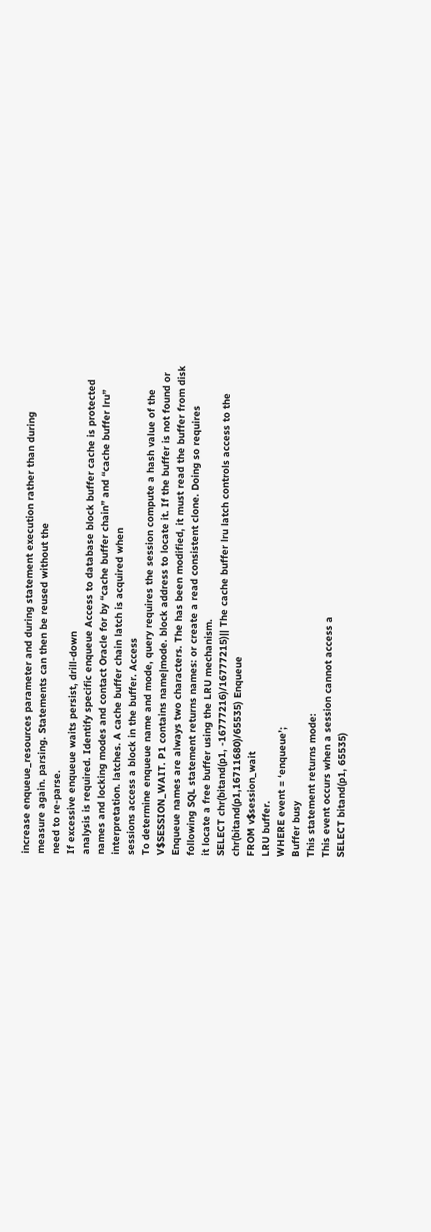increase enqueue_resources parameter and during statement execution rather than during
measure again. parsing. Statements can then be reused without the
need to re-parse.
If excessive enqueue waits persist, drill-down
analysis is required. Identify specific enqueue Access to database block buffer cache is protected
names and locking modes and contact Oracle for by “cache buffer chain” and “cache buffer lru”
interpretation. latches. A cache buffer chain latch is acquired when
sessions access a block in the buffer. Access
To determine enqueue name and mode, query requires the session compute a hash value of the
V$SESSION_WAIT. P1 contains name|mode. block address to locate it. If the buffer is not found or
Enqueue names are always two characters. The has been modified, it must read the buffer from disk
following SQL statement returns names: or create a read consistent clone. Doing so requires
it locate a free buffer using the LRU mechanism.
SELECT chr(bitand(p1, -16777216)/16777215)|| The cache buffer lru latch controls access to the
chr(bitand(p1,16711680)/65535) Enqueue
FROM v$session_wait
LRU buffer.
WHERE event = ‘enqueue’;
Buffer busy
This statement returns mode:
This event occurs when a session cannot access a
SELECT bitand(p1, 65535)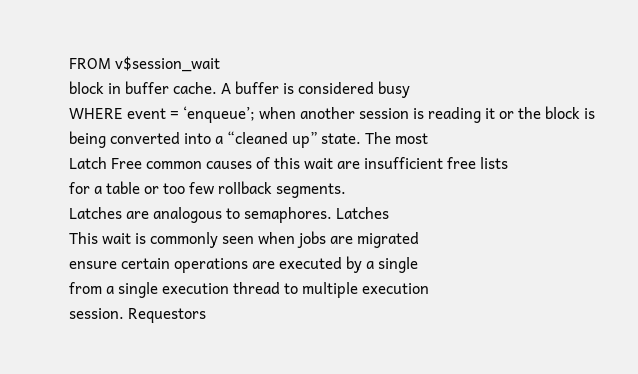FROM v$session_wait
block in buffer cache. A buffer is considered busy
WHERE event = ‘enqueue’; when another session is reading it or the block is
being converted into a “cleaned up” state. The most
Latch Free common causes of this wait are insufficient free lists
for a table or too few rollback segments.
Latches are analogous to semaphores. Latches
This wait is commonly seen when jobs are migrated
ensure certain operations are executed by a single
from a single execution thread to multiple execution
session. Requestors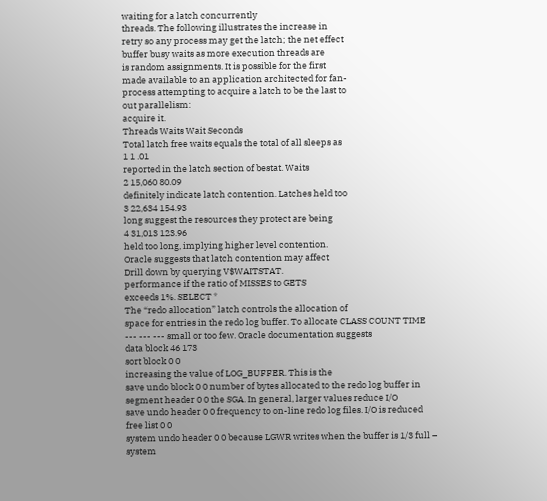waiting for a latch concurrently
threads. The following illustrates the increase in
retry so any process may get the latch; the net effect
buffer busy waits as more execution threads are
is random assignments. It is possible for the first
made available to an application architected for fan-
process attempting to acquire a latch to be the last to
out parallelism:
acquire it.
Threads Waits Wait Seconds
Total latch free waits equals the total of all sleeps as
1 1 .01
reported in the latch section of bestat. Waits
2 15,060 80.09
definitely indicate latch contention. Latches held too
3 22,634 154.93
long suggest the resources they protect are being
4 31,013 123.96
held too long, implying higher level contention.
Oracle suggests that latch contention may affect
Drill down by querying V$WAITSTAT.
performance if the ratio of MISSES to GETS
exceeds 1%. SELECT *
The “redo allocation” latch controls the allocation of
space for entries in the redo log buffer. To allocate CLASS COUNT TIME
--- --- --- small or too few. Oracle documentation suggests
data block 46 173
sort block 0 0
increasing the value of LOG_BUFFER. This is the
save undo block 0 0 number of bytes allocated to the redo log buffer in
segment header 0 0 the SGA. In general, larger values reduce I/O
save undo header 0 0 frequency to on-line redo log files. I/O is reduced
free list 0 0
system undo header 0 0 because LGWR writes when the buffer is 1/3 full –
system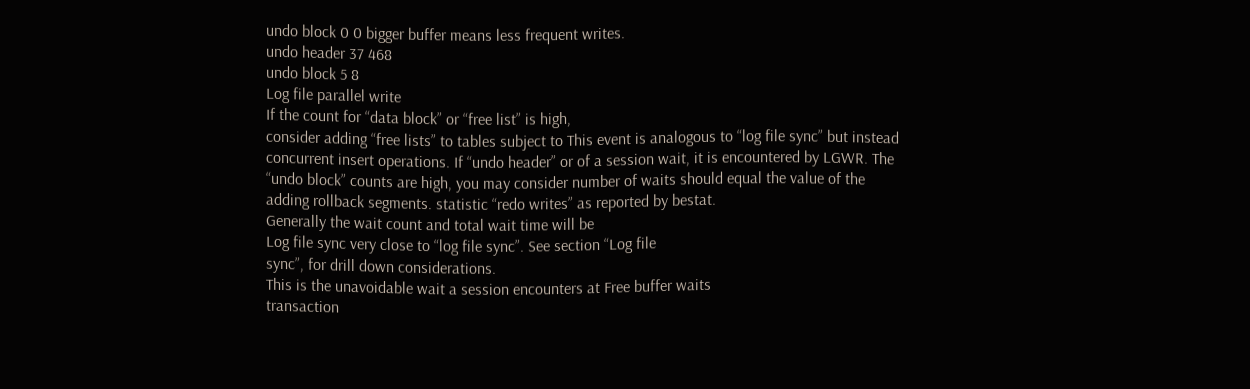undo block 0 0 bigger buffer means less frequent writes.
undo header 37 468
undo block 5 8
Log file parallel write
If the count for “data block” or “free list” is high,
consider adding “free lists” to tables subject to This event is analogous to “log file sync” but instead
concurrent insert operations. If “undo header” or of a session wait, it is encountered by LGWR. The
“undo block” counts are high, you may consider number of waits should equal the value of the
adding rollback segments. statistic “redo writes” as reported by bestat.
Generally the wait count and total wait time will be
Log file sync very close to “log file sync”. See section “Log file
sync”, for drill down considerations.
This is the unavoidable wait a session encounters at Free buffer waits
transaction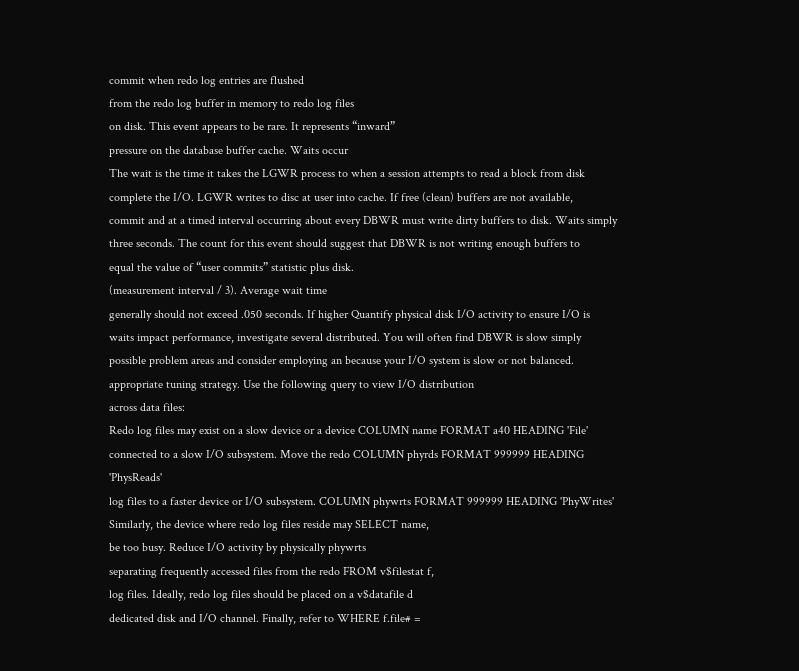commit when redo log entries are flushed
from the redo log buffer in memory to redo log files
on disk. This event appears to be rare. It represents “inward”
pressure on the database buffer cache. Waits occur
The wait is the time it takes the LGWR process to when a session attempts to read a block from disk
complete the I/O. LGWR writes to disc at user into cache. If free (clean) buffers are not available,
commit and at a timed interval occurring about every DBWR must write dirty buffers to disk. Waits simply
three seconds. The count for this event should suggest that DBWR is not writing enough buffers to
equal the value of “user commits” statistic plus disk.
(measurement interval / 3). Average wait time
generally should not exceed .050 seconds. If higher Quantify physical disk I/O activity to ensure I/O is
waits impact performance, investigate several distributed. You will often find DBWR is slow simply
possible problem areas and consider employing an because your I/O system is slow or not balanced.
appropriate tuning strategy. Use the following query to view I/O distribution
across data files:
Redo log files may exist on a slow device or a device COLUMN name FORMAT a40 HEADING 'File'
connected to a slow I/O subsystem. Move the redo COLUMN phyrds FORMAT 999999 HEADING 'PhysReads'
log files to a faster device or I/O subsystem. COLUMN phywrts FORMAT 999999 HEADING 'PhyWrites'
Similarly, the device where redo log files reside may SELECT name,
be too busy. Reduce I/O activity by physically phywrts
separating frequently accessed files from the redo FROM v$filestat f,
log files. Ideally, redo log files should be placed on a v$datafile d
dedicated disk and I/O channel. Finally, refer to WHERE f.file# =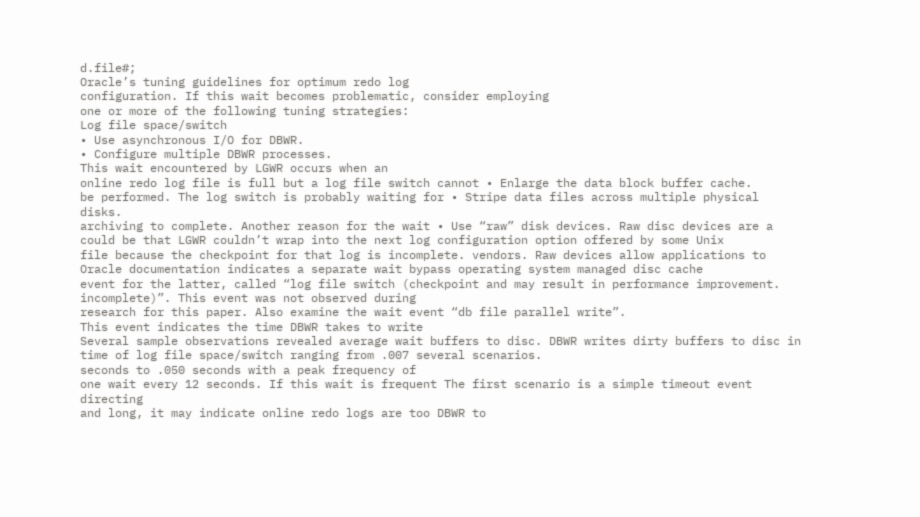d.file#;
Oracle’s tuning guidelines for optimum redo log
configuration. If this wait becomes problematic, consider employing
one or more of the following tuning strategies:
Log file space/switch
• Use asynchronous I/O for DBWR.
• Configure multiple DBWR processes.
This wait encountered by LGWR occurs when an
online redo log file is full but a log file switch cannot • Enlarge the data block buffer cache.
be performed. The log switch is probably waiting for • Stripe data files across multiple physical disks.
archiving to complete. Another reason for the wait • Use “raw” disk devices. Raw disc devices are a
could be that LGWR couldn’t wrap into the next log configuration option offered by some Unix
file because the checkpoint for that log is incomplete. vendors. Raw devices allow applications to
Oracle documentation indicates a separate wait bypass operating system managed disc cache
event for the latter, called “log file switch (checkpoint and may result in performance improvement.
incomplete)”. This event was not observed during
research for this paper. Also examine the wait event “db file parallel write”.
This event indicates the time DBWR takes to write
Several sample observations revealed average wait buffers to disc. DBWR writes dirty buffers to disc in
time of log file space/switch ranging from .007 several scenarios.
seconds to .050 seconds with a peak frequency of
one wait every 12 seconds. If this wait is frequent The first scenario is a simple timeout event directing
and long, it may indicate online redo logs are too DBWR to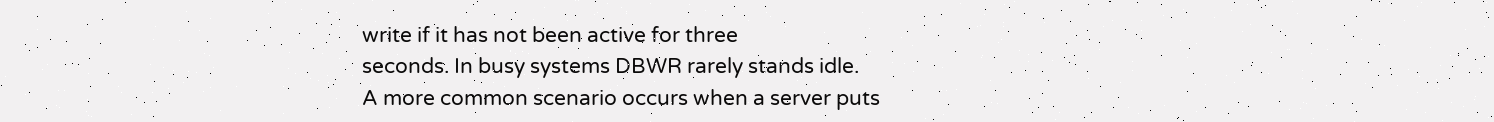write if it has not been active for three
seconds. In busy systems DBWR rarely stands idle.
A more common scenario occurs when a server puts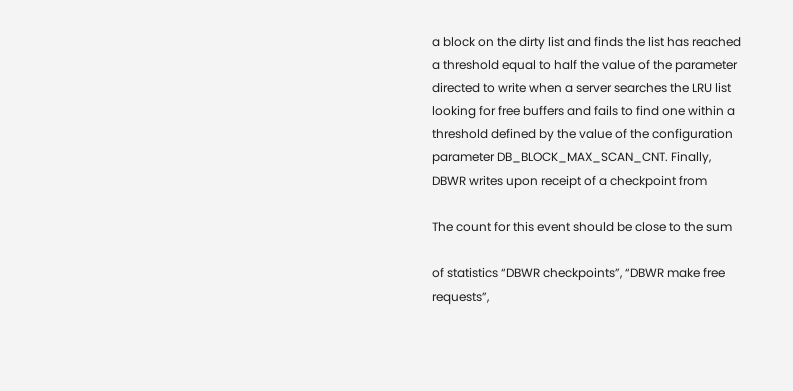a block on the dirty list and finds the list has reached
a threshold equal to half the value of the parameter
directed to write when a server searches the LRU list
looking for free buffers and fails to find one within a
threshold defined by the value of the configuration
parameter DB_BLOCK_MAX_SCAN_CNT. Finally,
DBWR writes upon receipt of a checkpoint from

The count for this event should be close to the sum

of statistics “DBWR checkpoints”, “DBWR make free
requests”,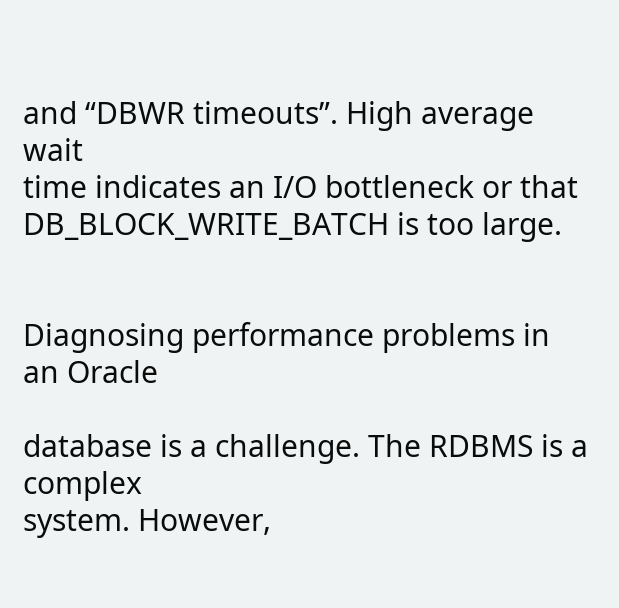and “DBWR timeouts”. High average wait
time indicates an I/O bottleneck or that
DB_BLOCK_WRITE_BATCH is too large.


Diagnosing performance problems in an Oracle

database is a challenge. The RDBMS is a complex
system. However,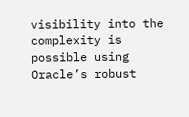visibility into the complexity is
possible using Oracle’s robust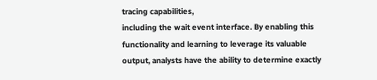tracing capabilities,
including the wait event interface. By enabling this
functionality and learning to leverage its valuable
output, analysts have the ability to determine exactly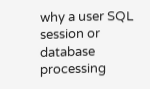why a user SQL session or database processing